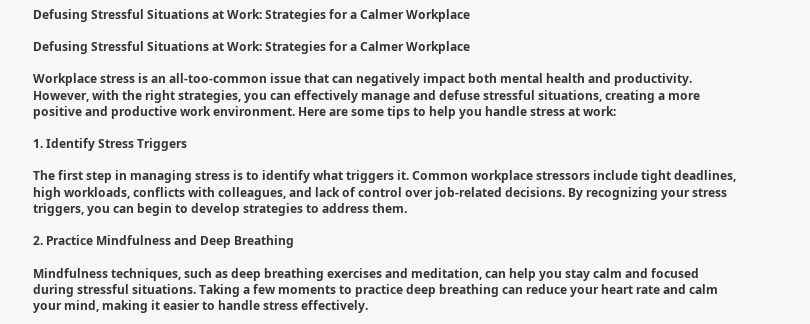Defusing Stressful Situations at Work: Strategies for a Calmer Workplace

Defusing Stressful Situations at Work: Strategies for a Calmer Workplace

Workplace stress is an all-too-common issue that can negatively impact both mental health and productivity. However, with the right strategies, you can effectively manage and defuse stressful situations, creating a more positive and productive work environment. Here are some tips to help you handle stress at work:

1. Identify Stress Triggers

The first step in managing stress is to identify what triggers it. Common workplace stressors include tight deadlines, high workloads, conflicts with colleagues, and lack of control over job-related decisions. By recognizing your stress triggers, you can begin to develop strategies to address them.

2. Practice Mindfulness and Deep Breathing

Mindfulness techniques, such as deep breathing exercises and meditation, can help you stay calm and focused during stressful situations. Taking a few moments to practice deep breathing can reduce your heart rate and calm your mind, making it easier to handle stress effectively.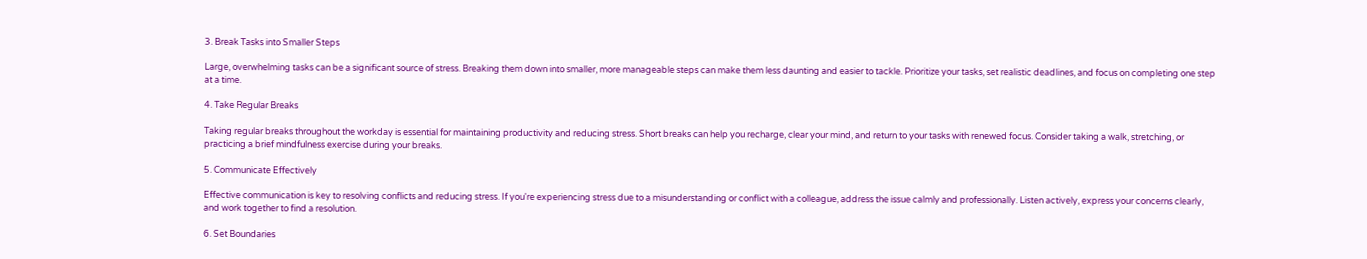3. Break Tasks into Smaller Steps

Large, overwhelming tasks can be a significant source of stress. Breaking them down into smaller, more manageable steps can make them less daunting and easier to tackle. Prioritize your tasks, set realistic deadlines, and focus on completing one step at a time.

4. Take Regular Breaks

Taking regular breaks throughout the workday is essential for maintaining productivity and reducing stress. Short breaks can help you recharge, clear your mind, and return to your tasks with renewed focus. Consider taking a walk, stretching, or practicing a brief mindfulness exercise during your breaks.

5. Communicate Effectively

Effective communication is key to resolving conflicts and reducing stress. If you're experiencing stress due to a misunderstanding or conflict with a colleague, address the issue calmly and professionally. Listen actively, express your concerns clearly, and work together to find a resolution.

6. Set Boundaries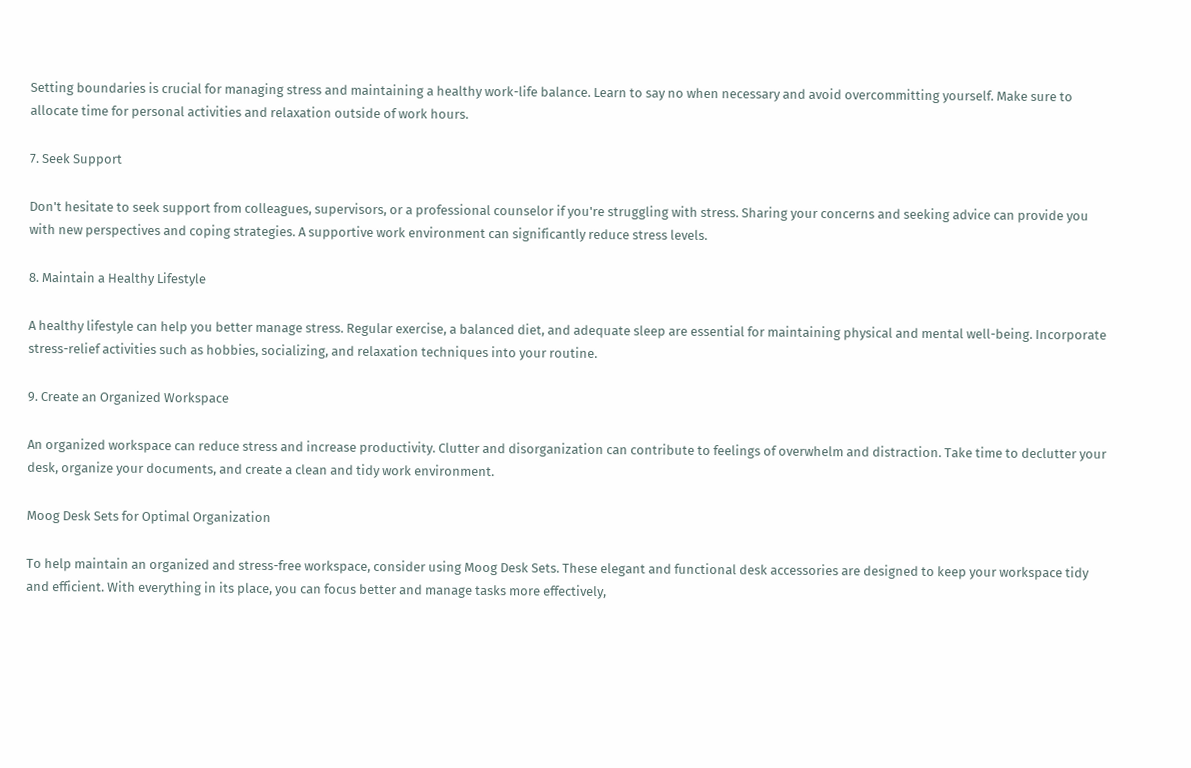Setting boundaries is crucial for managing stress and maintaining a healthy work-life balance. Learn to say no when necessary and avoid overcommitting yourself. Make sure to allocate time for personal activities and relaxation outside of work hours.

7. Seek Support

Don't hesitate to seek support from colleagues, supervisors, or a professional counselor if you're struggling with stress. Sharing your concerns and seeking advice can provide you with new perspectives and coping strategies. A supportive work environment can significantly reduce stress levels.

8. Maintain a Healthy Lifestyle

A healthy lifestyle can help you better manage stress. Regular exercise, a balanced diet, and adequate sleep are essential for maintaining physical and mental well-being. Incorporate stress-relief activities such as hobbies, socializing, and relaxation techniques into your routine.

9. Create an Organized Workspace

An organized workspace can reduce stress and increase productivity. Clutter and disorganization can contribute to feelings of overwhelm and distraction. Take time to declutter your desk, organize your documents, and create a clean and tidy work environment.

Moog Desk Sets for Optimal Organization

To help maintain an organized and stress-free workspace, consider using Moog Desk Sets. These elegant and functional desk accessories are designed to keep your workspace tidy and efficient. With everything in its place, you can focus better and manage tasks more effectively,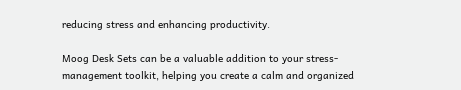reducing stress and enhancing productivity.

Moog Desk Sets can be a valuable addition to your stress-management toolkit, helping you create a calm and organized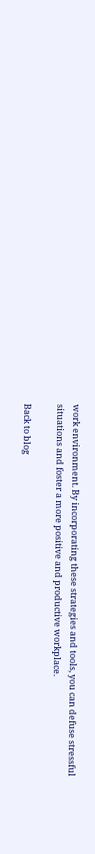work environment. By incorporating these strategies and tools, you can defuse stressful situations and foster a more positive and productive workplace.

Back to blog